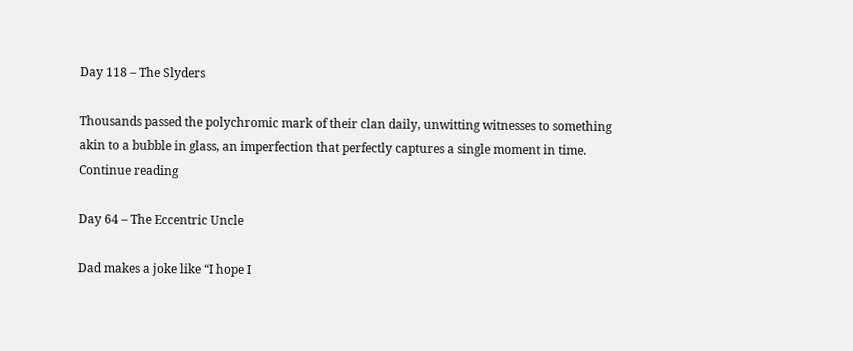Day 118 – The Slyders

Thousands passed the polychromic mark of their clan daily, unwitting witnesses to something akin to a bubble in glass, an imperfection that perfectly captures a single moment in time. Continue reading

Day 64 – The Eccentric Uncle

Dad makes a joke like “I hope I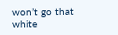won’t go that white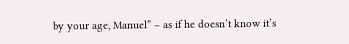by your age, Manuel” – as if he doesn’t know it’s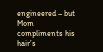engineered – but Mom compliments his hair’s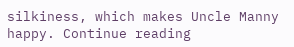silkiness, which makes Uncle Manny happy. Continue reading